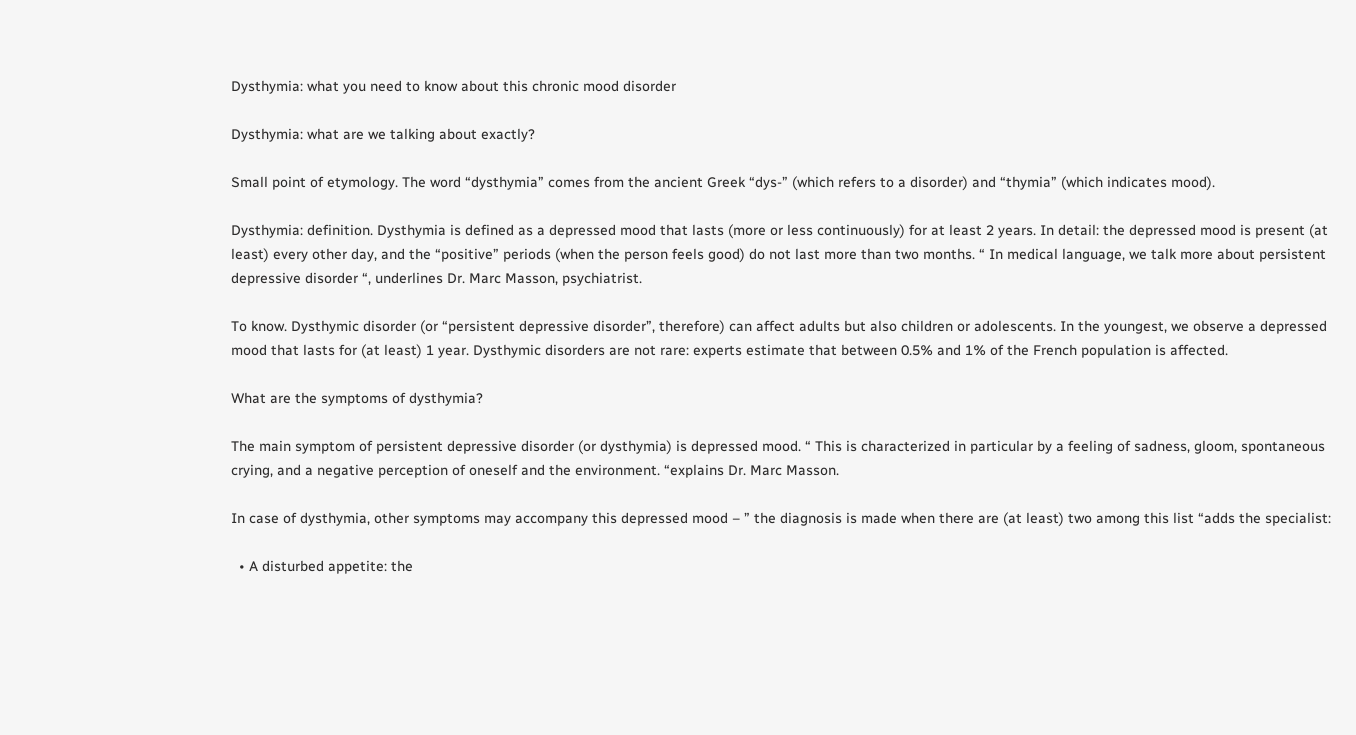Dysthymia: what you need to know about this chronic mood disorder

Dysthymia: what are we talking about exactly?

Small point of etymology. The word “dysthymia” comes from the ancient Greek “dys-” (which refers to a disorder) and “thymia” (which indicates mood).

Dysthymia: definition. Dysthymia is defined as a depressed mood that lasts (more or less continuously) for at least 2 years. In detail: the depressed mood is present (at least) every other day, and the “positive” periods (when the person feels good) do not last more than two months. “ In medical language, we talk more about persistent depressive disorder “, underlines Dr. Marc Masson, psychiatrist.

To know. Dysthymic disorder (or “persistent depressive disorder”, therefore) can affect adults but also children or adolescents. In the youngest, we observe a depressed mood that lasts for (at least) 1 year. Dysthymic disorders are not rare: experts estimate that between 0.5% and 1% of the French population is affected.

What are the symptoms of dysthymia?

The main symptom of persistent depressive disorder (or dysthymia) is depressed mood. “ This is characterized in particular by a feeling of sadness, gloom, spontaneous crying, and a negative perception of oneself and the environment. “explains Dr. Marc Masson.

In case of dysthymia, other symptoms may accompany this depressed mood – ” the diagnosis is made when there are (at least) two among this list “adds the specialist:

  • A disturbed appetite: the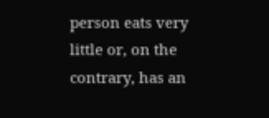person eats very little or, on the contrary, has an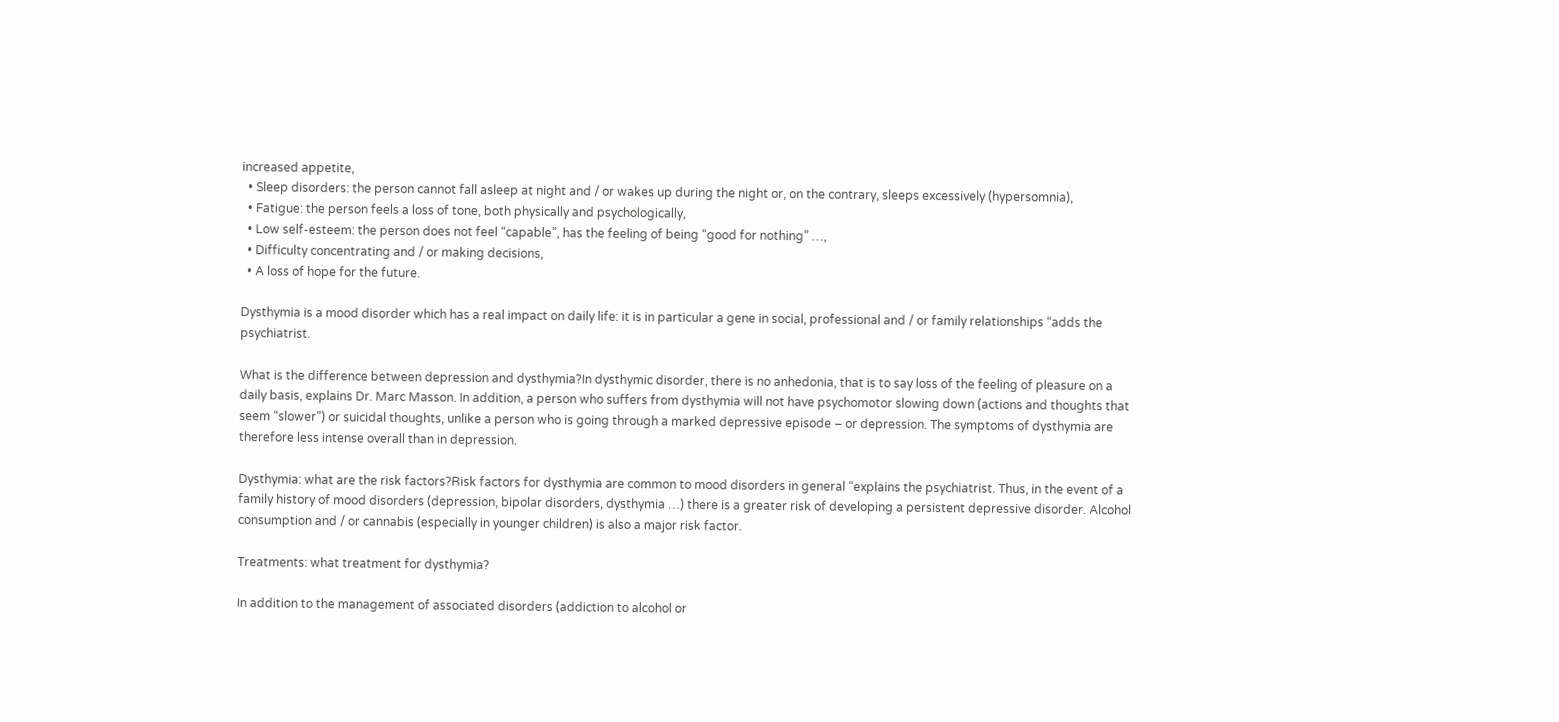increased appetite,
  • Sleep disorders: the person cannot fall asleep at night and / or wakes up during the night or, on the contrary, sleeps excessively (hypersomnia),
  • Fatigue: the person feels a loss of tone, both physically and psychologically,
  • Low self-esteem: the person does not feel “capable”, has the feeling of being “good for nothing” …,
  • Difficulty concentrating and / or making decisions,
  • A loss of hope for the future.

Dysthymia is a mood disorder which has a real impact on daily life: it is in particular a gene in social, professional and / or family relationships “adds the psychiatrist.

What is the difference between depression and dysthymia?In dysthymic disorder, there is no anhedonia, that is to say loss of the feeling of pleasure on a daily basis, explains Dr. Marc Masson. In addition, a person who suffers from dysthymia will not have psychomotor slowing down (actions and thoughts that seem “slower”) or suicidal thoughts, unlike a person who is going through a marked depressive episode – or depression. The symptoms of dysthymia are therefore less intense overall than in depression.

Dysthymia: what are the risk factors?Risk factors for dysthymia are common to mood disorders in general “explains the psychiatrist. Thus, in the event of a family history of mood disorders (depression, bipolar disorders, dysthymia …) there is a greater risk of developing a persistent depressive disorder. Alcohol consumption and / or cannabis (especially in younger children) is also a major risk factor.

Treatments: what treatment for dysthymia?

In addition to the management of associated disorders (addiction to alcohol or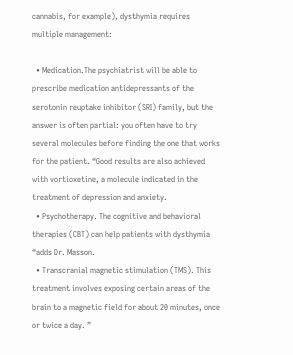cannabis, for example), dysthymia requires multiple management:

  • Medication.The psychiatrist will be able to prescribe medication antidepressants of the serotonin reuptake inhibitor (SRI) family, but the answer is often partial: you often have to try several molecules before finding the one that works for the patient. “Good results are also achieved with vortioxetine, a molecule indicated in the treatment of depression and anxiety.
  • Psychotherapy. The cognitive and behavioral therapies (CBT) can help patients with dysthymia “adds Dr. Masson.
  • Transcranial magnetic stimulation (TMS). This treatment involves exposing certain areas of the brain to a magnetic field for about 20 minutes, once or twice a day. ”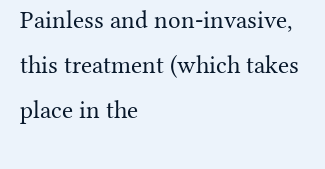Painless and non-invasive, this treatment (which takes place in the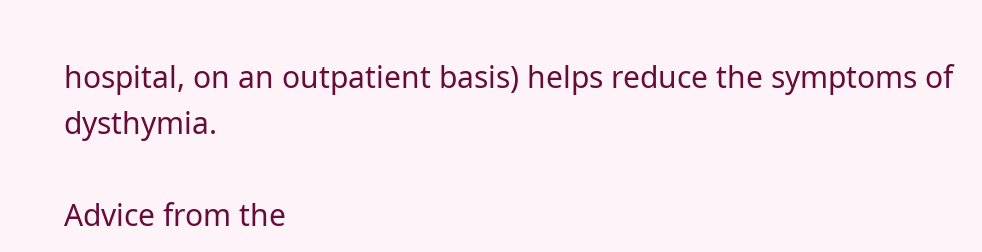hospital, on an outpatient basis) helps reduce the symptoms of dysthymia.

Advice from the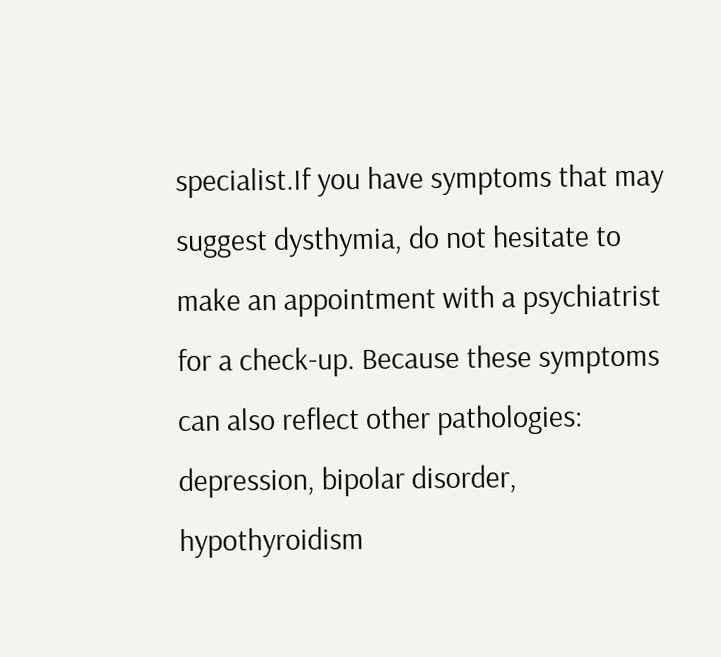specialist.If you have symptoms that may suggest dysthymia, do not hesitate to make an appointment with a psychiatrist for a check-up. Because these symptoms can also reflect other pathologies: depression, bipolar disorder, hypothyroidism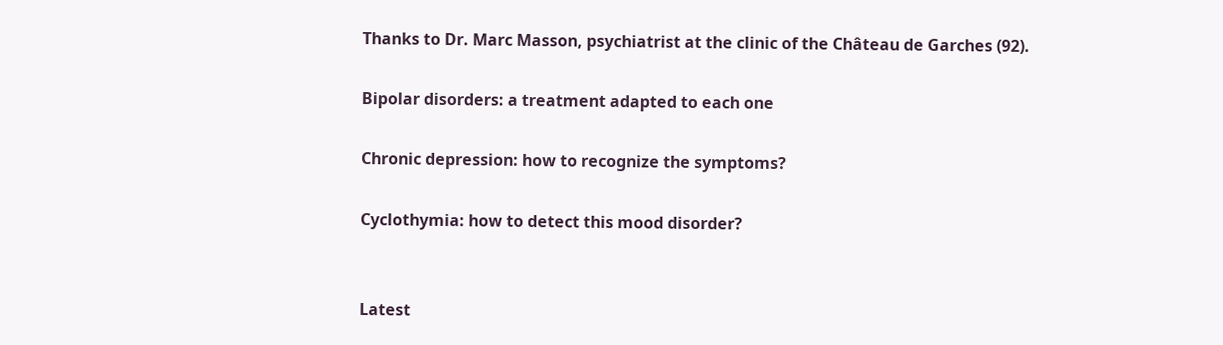Thanks to Dr. Marc Masson, psychiatrist at the clinic of the Château de Garches (92).

Bipolar disorders: a treatment adapted to each one

Chronic depression: how to recognize the symptoms?

Cyclothymia: how to detect this mood disorder?


Latest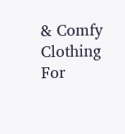& Comfy Clothing For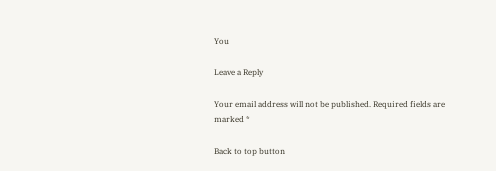You

Leave a Reply

Your email address will not be published. Required fields are marked *

Back to top button